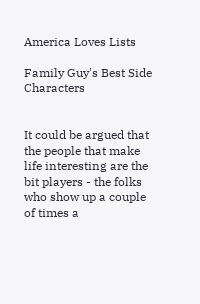America Loves Lists

Family Guy's Best Side Characters


It could be argued that the people that make life interesting are the bit players - the folks who show up a couple of times a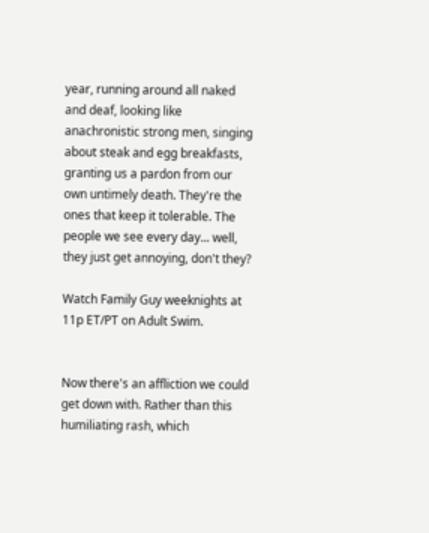year, running around all naked and deaf, looking like anachronistic strong men, singing about steak and egg breakfasts, granting us a pardon from our own untimely death. They're the ones that keep it tolerable. The people we see every day... well, they just get annoying, don't they?

Watch Family Guy weeknights at 11p ET/PT on Adult Swim.


Now there's an affliction we could get down with. Rather than this humiliating rash, which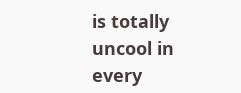is totally uncool in every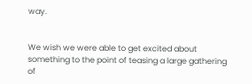way.


We wish we were able to get excited about something to the point of teasing a large gathering of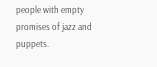people with empty promises of jazz and puppets.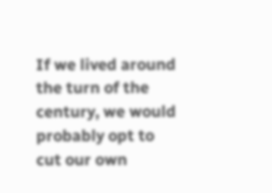If we lived around the turn of the century, we would probably opt to cut our own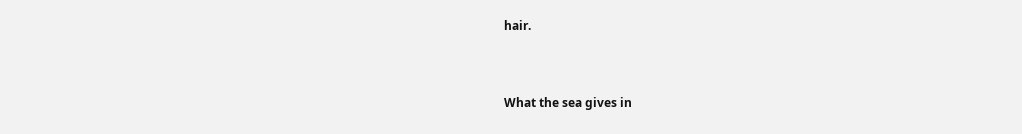hair.


What the sea gives in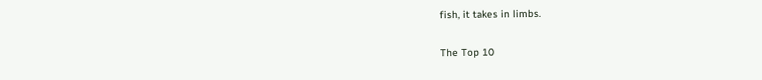fish, it takes in limbs.

The Top 10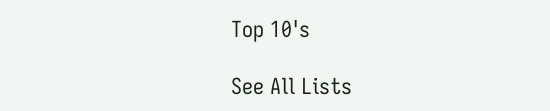Top 10's

See All Lists